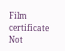Film certificate Not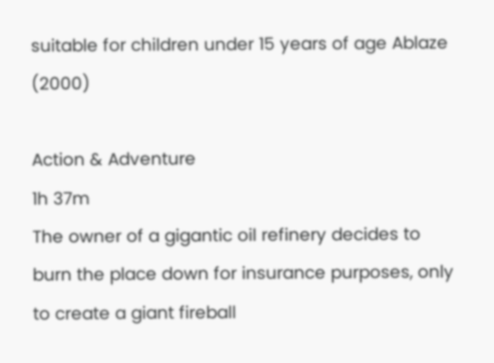suitable for children under 15 years of age Ablaze (2000)

Action & Adventure
1h 37m
The owner of a gigantic oil refinery decides to burn the place down for insurance purposes, only to create a giant fireball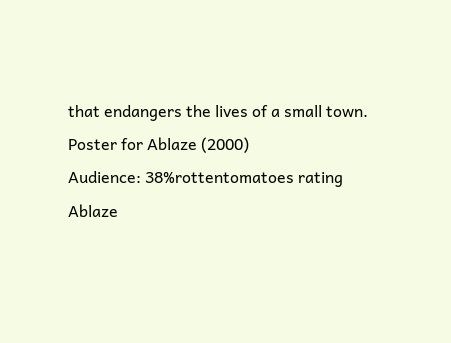that endangers the lives of a small town.
Poster for Ablaze (2000)
Audience: 38%rottentomatoes rating
Ablaze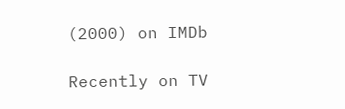(2000) on IMDb

Recently on TV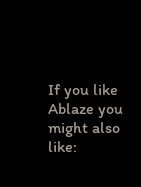If you like Ablaze you might also like: